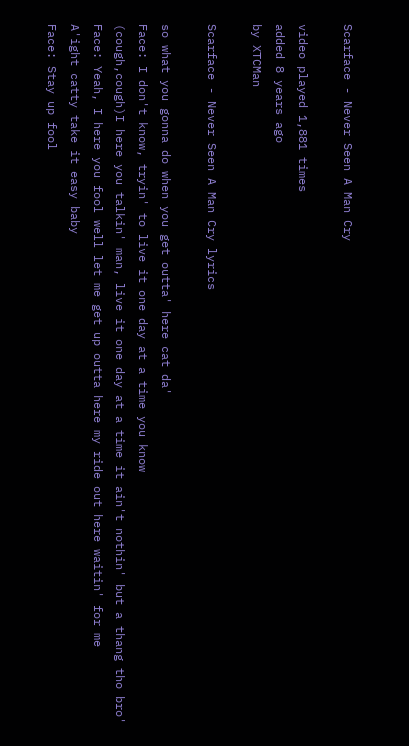Scarface - Never Seen A Man Cry

video played 1,881 times
added 8 years ago
by XTCMan

Scarface - Never Seen A Man Cry lyrics

so what you gonna do when you get outta' here cat da'
Face: I don't know, tryin' to live it one day at a time you know
(cough,cough)I here you talkin' man, live it one day at a time it ain't nothin' but a thang tho bro'
Face: Yeah, I here you fool well let me get up outta here my ride out here waitin' for me
A'ight catty take it easy baby
Face: Stay up fool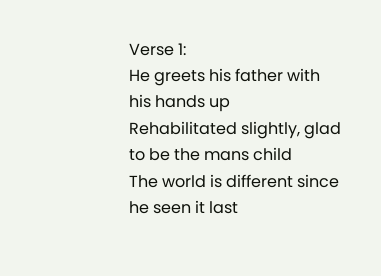Verse 1:
He greets his father with his hands up
Rehabilitated slightly, glad to be the mans child
The world is different since he seen it last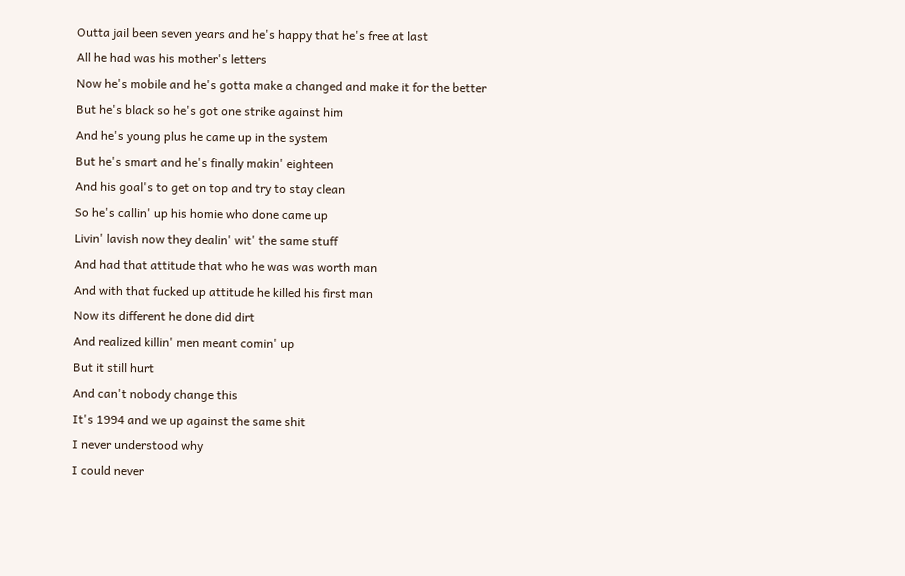Outta jail been seven years and he's happy that he's free at last
All he had was his mother's letters
Now he's mobile and he's gotta make a changed and make it for the better
But he's black so he's got one strike against him
And he's young plus he came up in the system
But he's smart and he's finally makin' eighteen
And his goal's to get on top and try to stay clean
So he's callin' up his homie who done came up
Livin' lavish now they dealin' wit' the same stuff
And had that attitude that who he was was worth man
And with that fucked up attitude he killed his first man
Now its different he done did dirt
And realized killin' men meant comin' up
But it still hurt
And can't nobody change this
It's 1994 and we up against the same shit
I never understood why
I could never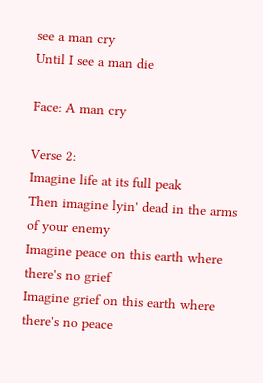see a man cry
Until I see a man die

Face: A man cry

Verse 2:
Imagine life at its full peak
Then imagine lyin' dead in the arms of your enemy
Imagine peace on this earth where there's no grief
Imagine grief on this earth where there's no peace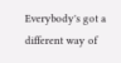Everybody's got a different way of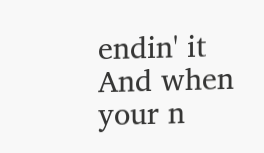endin' it
And when your n